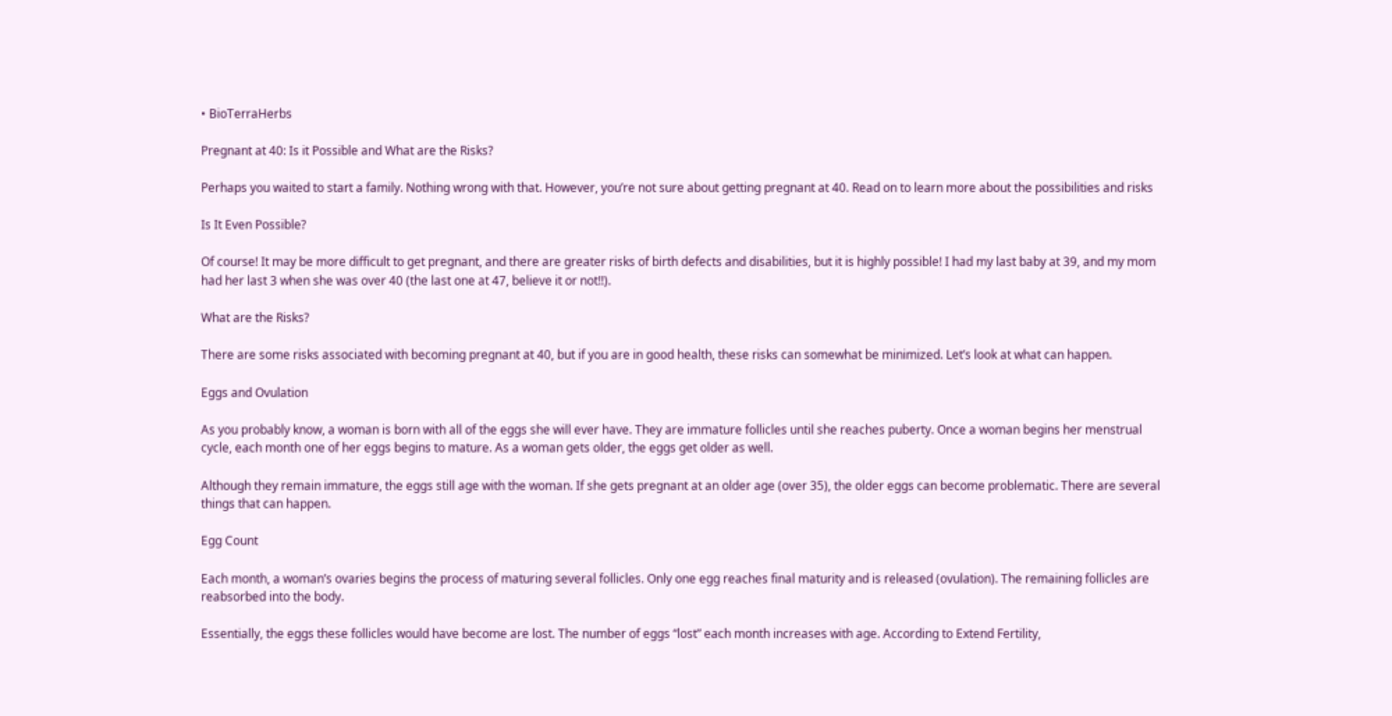• BioTerraHerbs

Pregnant at 40: Is it Possible and What are the Risks?

Perhaps you waited to start a family. Nothing wrong with that. However, you’re not sure about getting pregnant at 40. Read on to learn more about the possibilities and risks

Is It Even Possible?

Of course! It may be more difficult to get pregnant, and there are greater risks of birth defects and disabilities, but it is highly possible! I had my last baby at 39, and my mom had her last 3 when she was over 40 (the last one at 47, believe it or not!!).

What are the Risks?

There are some risks associated with becoming pregnant at 40, but if you are in good health, these risks can somewhat be minimized. Let’s look at what can happen.

Eggs and Ovulation

As you probably know, a woman is born with all of the eggs she will ever have. They are immature follicles until she reaches puberty. Once a woman begins her menstrual cycle, each month one of her eggs begins to mature. As a woman gets older, the eggs get older as well.

Although they remain immature, the eggs still age with the woman. If she gets pregnant at an older age (over 35), the older eggs can become problematic. There are several things that can happen.

Egg Count

Each month, a woman’s ovaries begins the process of maturing several follicles. Only one egg reaches final maturity and is released (ovulation). The remaining follicles are reabsorbed into the body.

Essentially, the eggs these follicles would have become are lost. The number of eggs “lost” each month increases with age. According to Extend Fertility,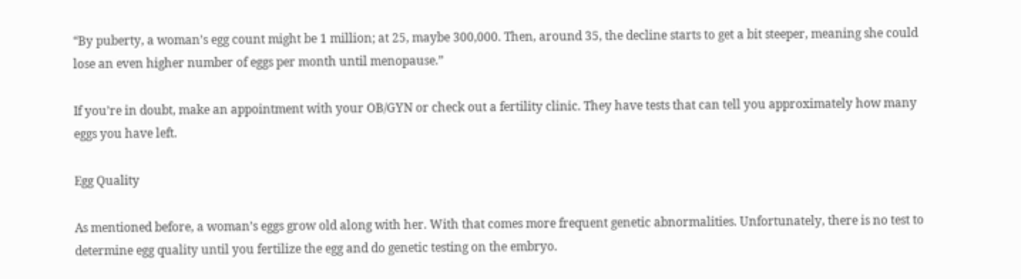“By puberty, a woman’s egg count might be 1 million; at 25, maybe 300,000. Then, around 35, the decline starts to get a bit steeper, meaning she could lose an even higher number of eggs per month until menopause.”

If you’re in doubt, make an appointment with your OB/GYN or check out a fertility clinic. They have tests that can tell you approximately how many eggs you have left.

Egg Quality

As mentioned before, a woman’s eggs grow old along with her. With that comes more frequent genetic abnormalities. Unfortunately, there is no test to determine egg quality until you fertilize the egg and do genetic testing on the embryo.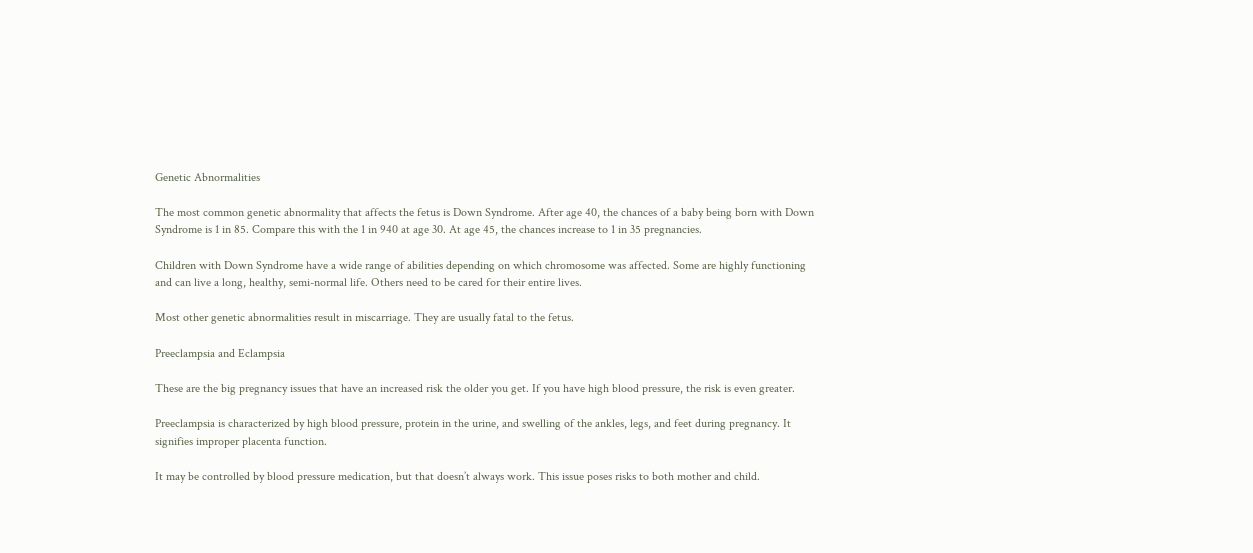Genetic Abnormalities

The most common genetic abnormality that affects the fetus is Down Syndrome. After age 40, the chances of a baby being born with Down Syndrome is 1 in 85. Compare this with the 1 in 940 at age 30. At age 45, the chances increase to 1 in 35 pregnancies.

Children with Down Syndrome have a wide range of abilities depending on which chromosome was affected. Some are highly functioning and can live a long, healthy, semi-normal life. Others need to be cared for their entire lives.

Most other genetic abnormalities result in miscarriage. They are usually fatal to the fetus.

Preeclampsia and Eclampsia

These are the big pregnancy issues that have an increased risk the older you get. If you have high blood pressure, the risk is even greater.

Preeclampsia is characterized by high blood pressure, protein in the urine, and swelling of the ankles, legs, and feet during pregnancy. It signifies improper placenta function.

It may be controlled by blood pressure medication, but that doesn’t always work. This issue poses risks to both mother and child.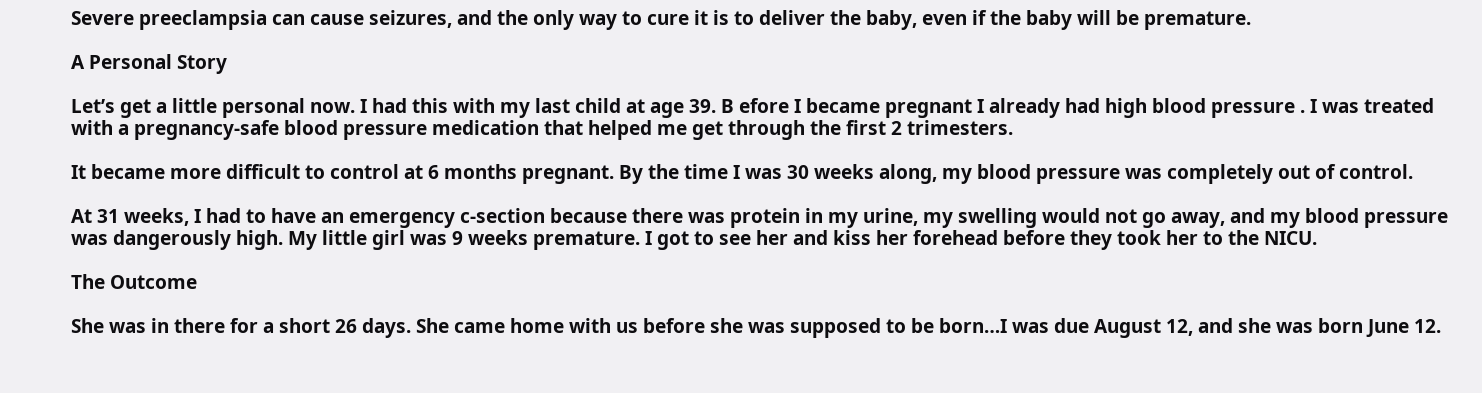Severe preeclampsia can cause seizures, and the only way to cure it is to deliver the baby, even if the baby will be premature.

A Personal Story

Let’s get a little personal now. I had this with my last child at age 39. B efore I became pregnant I already had high blood pressure . I was treated with a pregnancy-safe blood pressure medication that helped me get through the first 2 trimesters.

It became more difficult to control at 6 months pregnant. By the time I was 30 weeks along, my blood pressure was completely out of control.

At 31 weeks, I had to have an emergency c-section because there was protein in my urine, my swelling would not go away, and my blood pressure was dangerously high. My little girl was 9 weeks premature. I got to see her and kiss her forehead before they took her to the NICU.

The Outcome

She was in there for a short 26 days. She came home with us before she was supposed to be born…I was due August 12, and she was born June 12.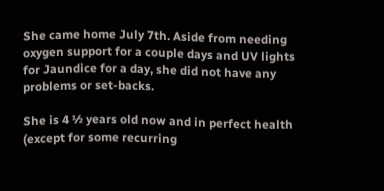She came home July 7th. Aside from needing oxygen support for a couple days and UV lights for Jaundice for a day, she did not have any problems or set-backs.

She is 4 ½ years old now and in perfect health (except for some recurring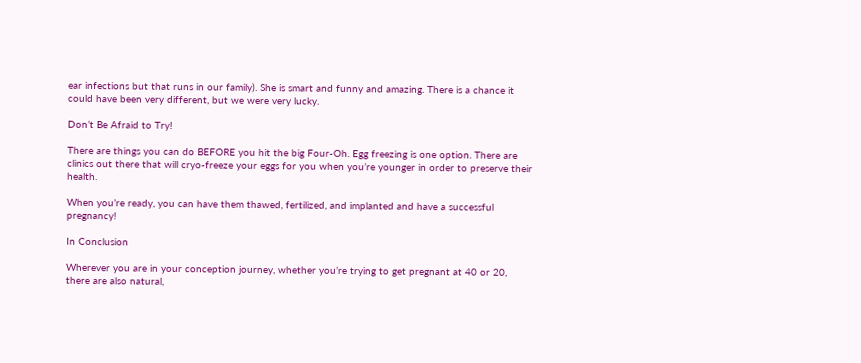ear infections but that runs in our family). She is smart and funny and amazing. There is a chance it could have been very different, but we were very lucky.

Don’t Be Afraid to Try!

There are things you can do BEFORE you hit the big Four-Oh. Egg freezing is one option. There are clinics out there that will cryo-freeze your eggs for you when you’re younger in order to preserve their health.

When you’re ready, you can have them thawed, fertilized, and implanted and have a successful pregnancy!

In Conclusion

Wherever you are in your conception journey, whether you’re trying to get pregnant at 40 or 20, there are also natural,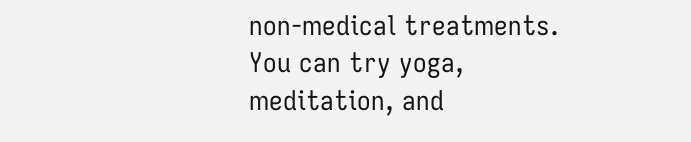non-medical treatments. You can try yoga, meditation, and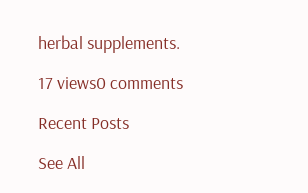herbal supplements.

17 views0 comments

Recent Posts

See All